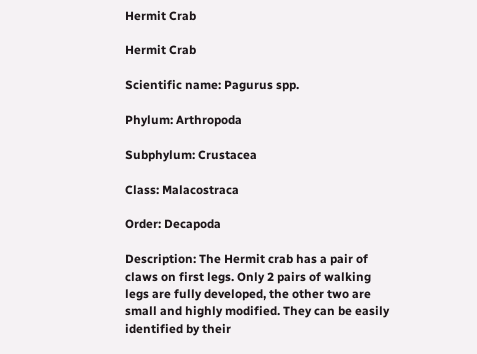Hermit Crab

Hermit Crab

Scientific name: Pagurus spp.

Phylum: Arthropoda

Subphylum: Crustacea

Class: Malacostraca

Order: Decapoda

Description: The Hermit crab has a pair of claws on first legs. Only 2 pairs of walking legs are fully developed, the other two are small and highly modified. They can be easily identified by their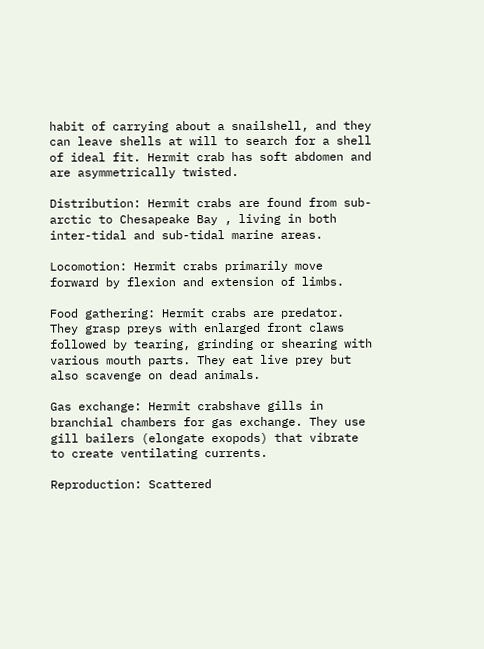habit of carrying about a snailshell, and they can leave shells at will to search for a shell of ideal fit. Hermit crab has soft abdomen and are asymmetrically twisted.

Distribution: Hermit crabs are found from sub-arctic to Chesapeake Bay , living in both inter-tidal and sub-tidal marine areas.

Locomotion: Hermit crabs primarily move forward by flexion and extension of limbs.

Food gathering: Hermit crabs are predator. They grasp preys with enlarged front claws followed by tearing, grinding or shearing with various mouth parts. They eat live prey but also scavenge on dead animals.

Gas exchange: Hermit crabshave gills in branchial chambers for gas exchange. They use gill bailers (elongate exopods) that vibrate to create ventilating currents.

Reproduction: Scattered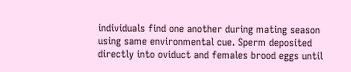individuals find one another during mating season using same environmental cue. Sperm deposited directly into oviduct and females brood eggs until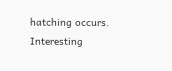hatching occurs.
Interesting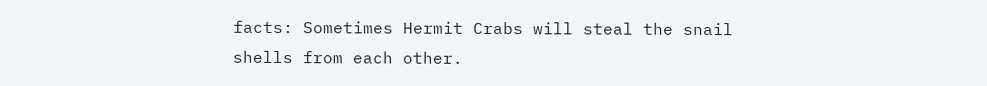facts: Sometimes Hermit Crabs will steal the snail shells from each other.